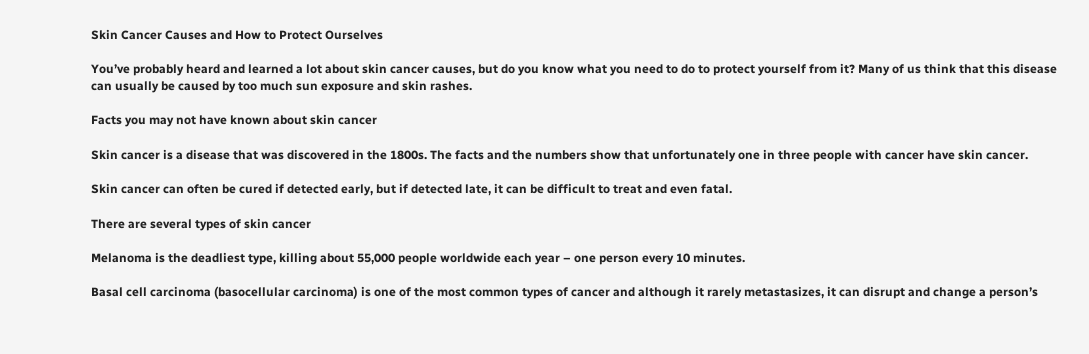Skin Cancer Causes and How to Protect Ourselves

You’ve probably heard and learned a lot about skin cancer causes, but do you know what you need to do to protect yourself from it? Many of us think that this disease can usually be caused by too much sun exposure and skin rashes.

Facts you may not have known about skin cancer

Skin cancer is a disease that was discovered in the 1800s. The facts and the numbers show that unfortunately one in three people with cancer have skin cancer.

Skin cancer can often be cured if detected early, but if detected late, it can be difficult to treat and even fatal.

There are several types of skin cancer

Melanoma is the deadliest type, killing about 55,000 people worldwide each year – one person every 10 minutes.

Basal cell carcinoma (basocellular carcinoma) is one of the most common types of cancer and although it rarely metastasizes, it can disrupt and change a person’s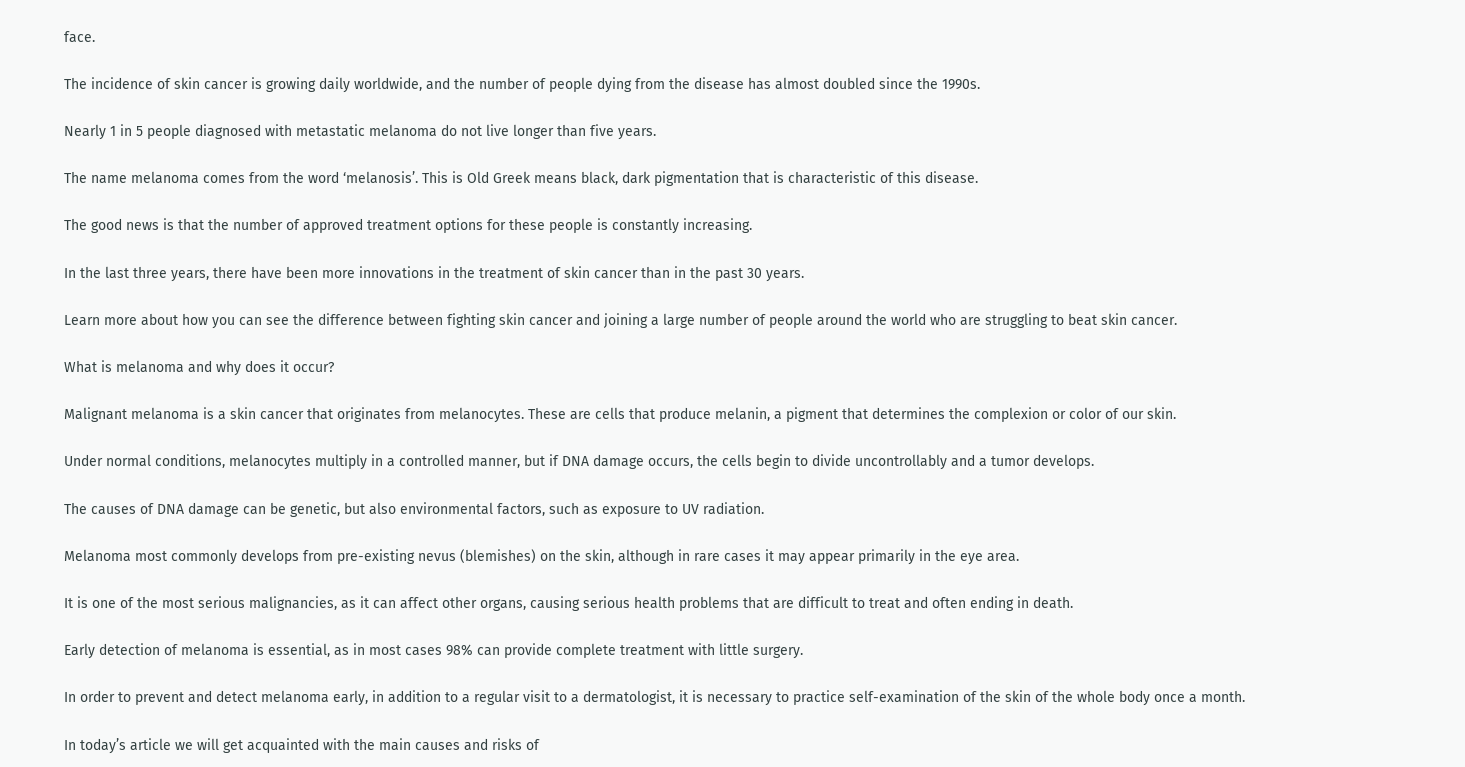face.

The incidence of skin cancer is growing daily worldwide, and the number of people dying from the disease has almost doubled since the 1990s.

Nearly 1 in 5 people diagnosed with metastatic melanoma do not live longer than five years.

The name melanoma comes from the word ‘melanosis’. This is Old Greek means black, dark pigmentation that is characteristic of this disease.

The good news is that the number of approved treatment options for these people is constantly increasing.

In the last three years, there have been more innovations in the treatment of skin cancer than in the past 30 years.

Learn more about how you can see the difference between fighting skin cancer and joining a large number of people around the world who are struggling to beat skin cancer.

What is melanoma and why does it occur?

Malignant melanoma is a skin cancer that originates from melanocytes. These are cells that produce melanin, a pigment that determines the complexion or color of our skin.

Under normal conditions, melanocytes multiply in a controlled manner, but if DNA damage occurs, the cells begin to divide uncontrollably and a tumor develops.

The causes of DNA damage can be genetic, but also environmental factors, such as exposure to UV radiation.

Melanoma most commonly develops from pre-existing nevus (blemishes) on the skin, although in rare cases it may appear primarily in the eye area.

It is one of the most serious malignancies, as it can affect other organs, causing serious health problems that are difficult to treat and often ending in death.

Early detection of melanoma is essential, as in most cases 98% can provide complete treatment with little surgery.

In order to prevent and detect melanoma early, in addition to a regular visit to a dermatologist, it is necessary to practice self-examination of the skin of the whole body once a month.

In today’s article we will get acquainted with the main causes and risks of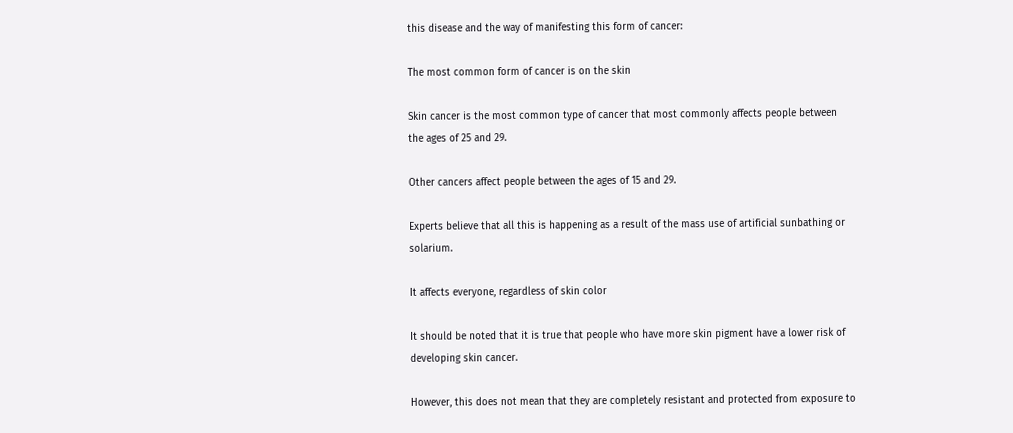this disease and the way of manifesting this form of cancer:

The most common form of cancer is on the skin

Skin cancer is the most common type of cancer that most commonly affects people between the ages of 25 and 29.

Other cancers affect people between the ages of 15 and 29.

Experts believe that all this is happening as a result of the mass use of artificial sunbathing or solarium.

It affects everyone, regardless of skin color

It should be noted that it is true that people who have more skin pigment have a lower risk of developing skin cancer.

However, this does not mean that they are completely resistant and protected from exposure to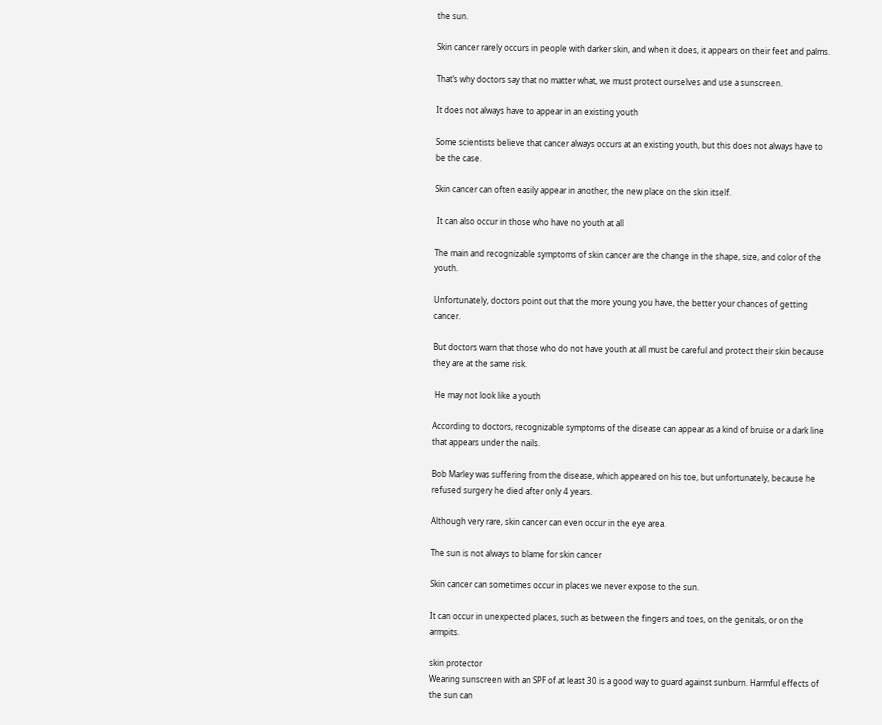the sun.

Skin cancer rarely occurs in people with darker skin, and when it does, it appears on their feet and palms.

That’s why doctors say that no matter what, we must protect ourselves and use a sunscreen.

It does not always have to appear in an existing youth

Some scientists believe that cancer always occurs at an existing youth, but this does not always have to be the case.

Skin cancer can often easily appear in another, the new place on the skin itself.

 It can also occur in those who have no youth at all

The main and recognizable symptoms of skin cancer are the change in the shape, size, and color of the youth.

Unfortunately, doctors point out that the more young you have, the better your chances of getting cancer.

But doctors warn that those who do not have youth at all must be careful and protect their skin because they are at the same risk.

 He may not look like a youth

According to doctors, recognizable symptoms of the disease can appear as a kind of bruise or a dark line that appears under the nails.

Bob Marley was suffering from the disease, which appeared on his toe, but unfortunately, because he refused surgery he died after only 4 years.

Although very rare, skin cancer can even occur in the eye area.

The sun is not always to blame for skin cancer

Skin cancer can sometimes occur in places we never expose to the sun.

It can occur in unexpected places, such as between the fingers and toes, on the genitals, or on the armpits.

skin protector
Wearing sunscreen with an SPF of at least 30 is a good way to guard against sunburn. Harmful effects of the sun can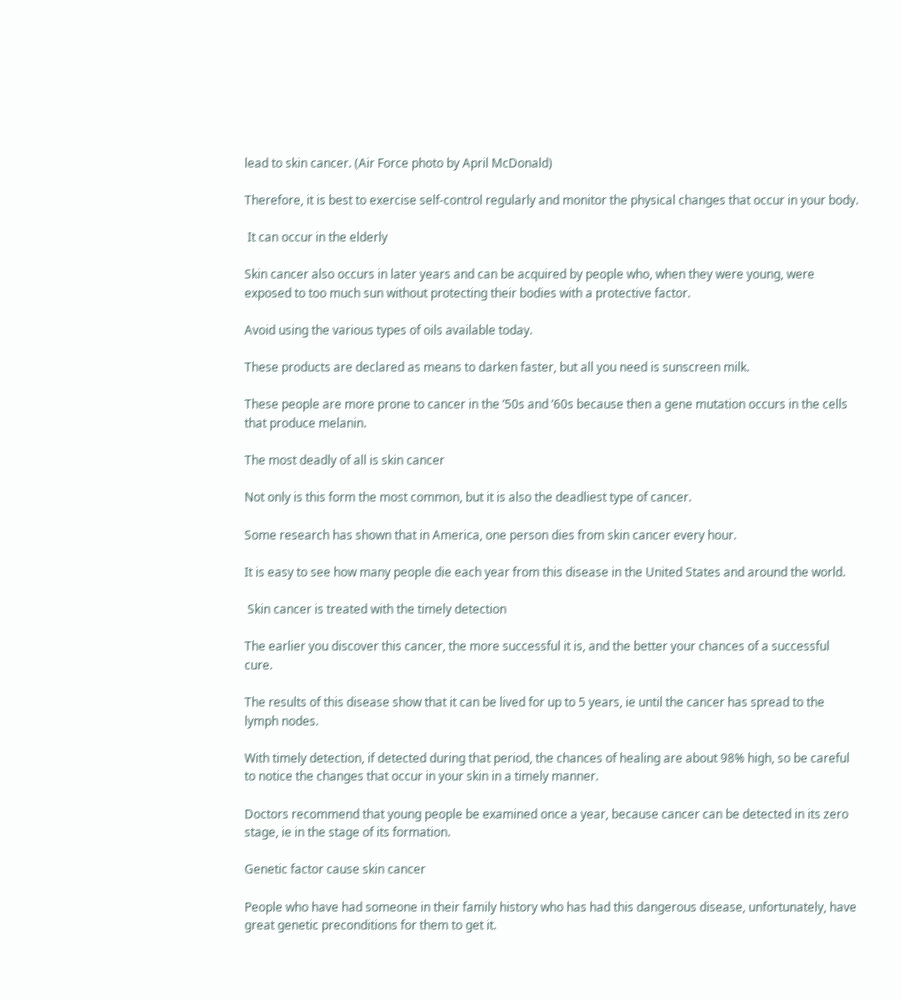lead to skin cancer. (Air Force photo by April McDonald)

Therefore, it is best to exercise self-control regularly and monitor the physical changes that occur in your body.

 It can occur in the elderly

Skin cancer also occurs in later years and can be acquired by people who, when they were young, were exposed to too much sun without protecting their bodies with a protective factor.

Avoid using the various types of oils available today.

These products are declared as means to darken faster, but all you need is sunscreen milk.

These people are more prone to cancer in the ’50s and ’60s because then a gene mutation occurs in the cells that produce melanin.

The most deadly of all is skin cancer

Not only is this form the most common, but it is also the deadliest type of cancer.

Some research has shown that in America, one person dies from skin cancer every hour.

It is easy to see how many people die each year from this disease in the United States and around the world.

 Skin cancer is treated with the timely detection

The earlier you discover this cancer, the more successful it is, and the better your chances of a successful cure.

The results of this disease show that it can be lived for up to 5 years, ie until the cancer has spread to the lymph nodes.

With timely detection, if detected during that period, the chances of healing are about 98% high, so be careful to notice the changes that occur in your skin in a timely manner.

Doctors recommend that young people be examined once a year, because cancer can be detected in its zero stage, ie in the stage of its formation.

Genetic factor cause skin cancer

People who have had someone in their family history who has had this dangerous disease, unfortunately, have great genetic preconditions for them to get it.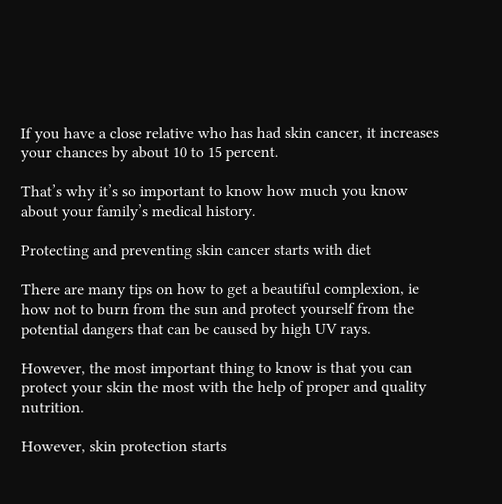If you have a close relative who has had skin cancer, it increases your chances by about 10 to 15 percent.

That’s why it’s so important to know how much you know about your family’s medical history.

Protecting and preventing skin cancer starts with diet

There are many tips on how to get a beautiful complexion, ie how not to burn from the sun and protect yourself from the potential dangers that can be caused by high UV rays.

However, the most important thing to know is that you can protect your skin the most with the help of proper and quality nutrition.

However, skin protection starts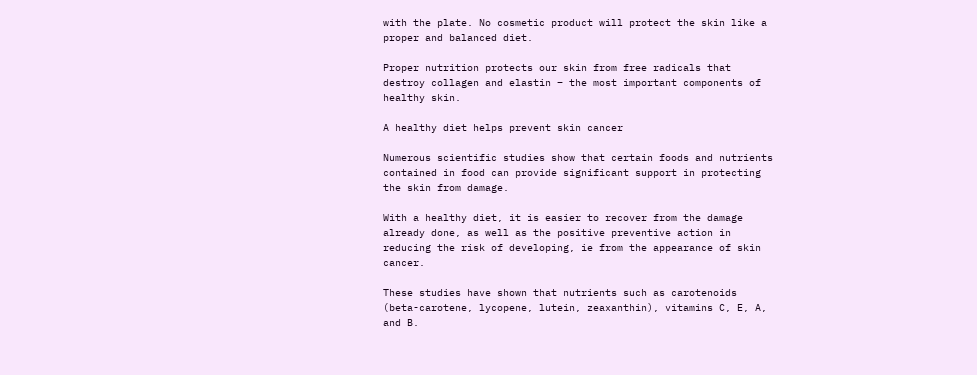with the plate. No cosmetic product will protect the skin like a proper and balanced diet.

Proper nutrition protects our skin from free radicals that destroy collagen and elastin – the most important components of healthy skin.

A healthy diet helps prevent skin cancer

Numerous scientific studies show that certain foods and nutrients contained in food can provide significant support in protecting the skin from damage.

With a healthy diet, it is easier to recover from the damage already done, as well as the positive preventive action in reducing the risk of developing, ie from the appearance of skin cancer.

These studies have shown that nutrients such as carotenoids (beta-carotene, lycopene, lutein, zeaxanthin), vitamins C, E, A, and B.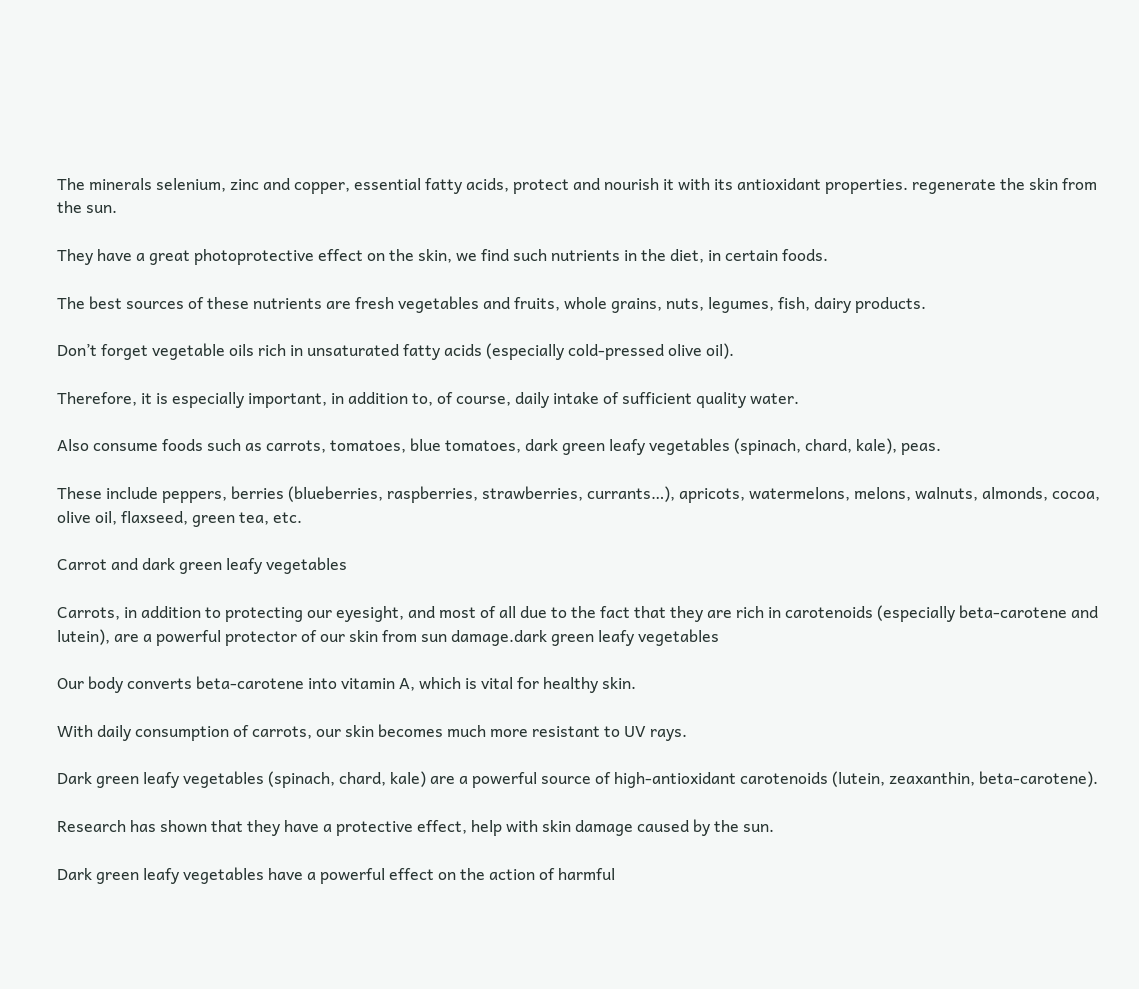The minerals selenium, zinc and copper, essential fatty acids, protect and nourish it with its antioxidant properties. regenerate the skin from the sun.

They have a great photoprotective effect on the skin, we find such nutrients in the diet, in certain foods.

The best sources of these nutrients are fresh vegetables and fruits, whole grains, nuts, legumes, fish, dairy products.

Don’t forget vegetable oils rich in unsaturated fatty acids (especially cold-pressed olive oil).

Therefore, it is especially important, in addition to, of course, daily intake of sufficient quality water.

Also consume foods such as carrots, tomatoes, blue tomatoes, dark green leafy vegetables (spinach, chard, kale), peas.

These include peppers, berries (blueberries, raspberries, strawberries, currants…), apricots, watermelons, melons, walnuts, almonds, cocoa, olive oil, flaxseed, green tea, etc.

Carrot and dark green leafy vegetables

Carrots, in addition to protecting our eyesight, and most of all due to the fact that they are rich in carotenoids (especially beta-carotene and lutein), are a powerful protector of our skin from sun damage.dark green leafy vegetables

Our body converts beta-carotene into vitamin A, which is vital for healthy skin.

With daily consumption of carrots, our skin becomes much more resistant to UV rays.

Dark green leafy vegetables (spinach, chard, kale) are a powerful source of high-antioxidant carotenoids (lutein, zeaxanthin, beta-carotene).

Research has shown that they have a protective effect, help with skin damage caused by the sun.

Dark green leafy vegetables have a powerful effect on the action of harmful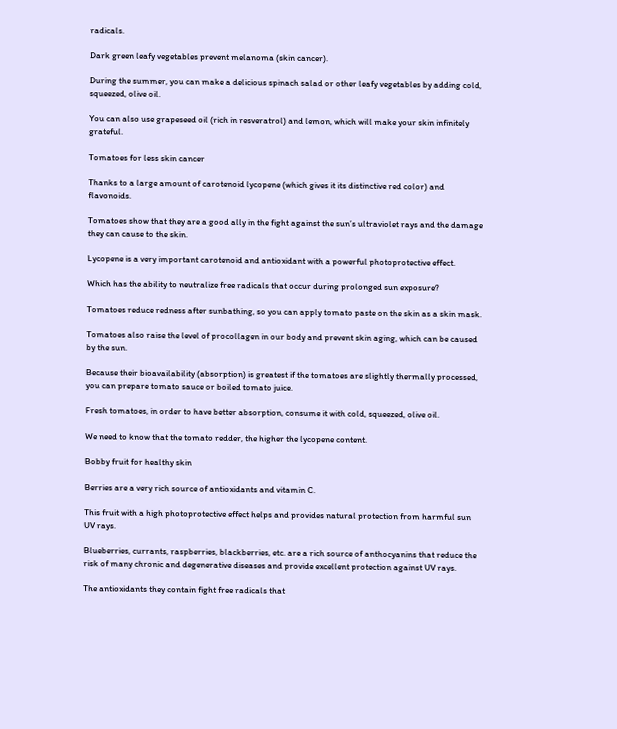radicals.

Dark green leafy vegetables prevent melanoma (skin cancer).

During the summer, you can make a delicious spinach salad or other leafy vegetables by adding cold, squeezed, olive oil.

You can also use grapeseed oil (rich in resveratrol) and lemon, which will make your skin infinitely grateful.

Tomatoes for less skin cancer

Thanks to a large amount of carotenoid lycopene (which gives it its distinctive red color) and flavonoids.

Tomatoes show that they are a good ally in the fight against the sun’s ultraviolet rays and the damage they can cause to the skin.

Lycopene is a very important carotenoid and antioxidant with a powerful photoprotective effect.

Which has the ability to neutralize free radicals that occur during prolonged sun exposure?

Tomatoes reduce redness after sunbathing, so you can apply tomato paste on the skin as a skin mask.

Tomatoes also raise the level of procollagen in our body and prevent skin aging, which can be caused by the sun.

Because their bioavailability (absorption) is greatest if the tomatoes are slightly thermally processed, you can prepare tomato sauce or boiled tomato juice.

Fresh tomatoes, in order to have better absorption, consume it with cold, squeezed, olive oil.

We need to know that the tomato redder, the higher the lycopene content.

Bobby fruit for healthy skin

Berries are a very rich source of antioxidants and vitamin C.

This fruit with a high photoprotective effect helps and provides natural protection from harmful sun UV rays.

Blueberries, currants, raspberries, blackberries, etc. are a rich source of anthocyanins that reduce the risk of many chronic and degenerative diseases and provide excellent protection against UV rays.

The antioxidants they contain fight free radicals that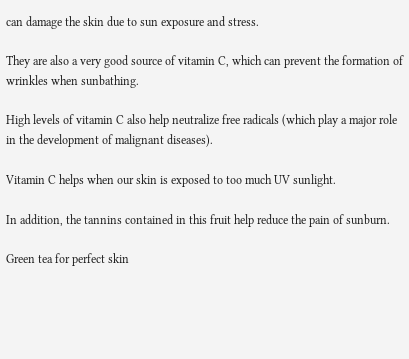can damage the skin due to sun exposure and stress.

They are also a very good source of vitamin C, which can prevent the formation of wrinkles when sunbathing.

High levels of vitamin C also help neutralize free radicals (which play a major role in the development of malignant diseases).

Vitamin C helps when our skin is exposed to too much UV sunlight.

In addition, the tannins contained in this fruit help reduce the pain of sunburn.

Green tea for perfect skin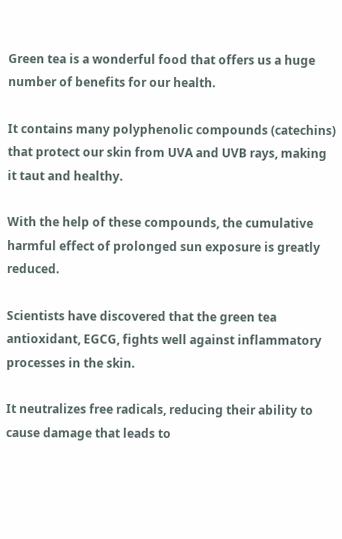Green tea is a wonderful food that offers us a huge number of benefits for our health.

It contains many polyphenolic compounds (catechins) that protect our skin from UVA and UVB rays, making it taut and healthy.

With the help of these compounds, the cumulative harmful effect of prolonged sun exposure is greatly reduced.

Scientists have discovered that the green tea antioxidant, EGCG, fights well against inflammatory processes in the skin.

It neutralizes free radicals, reducing their ability to cause damage that leads to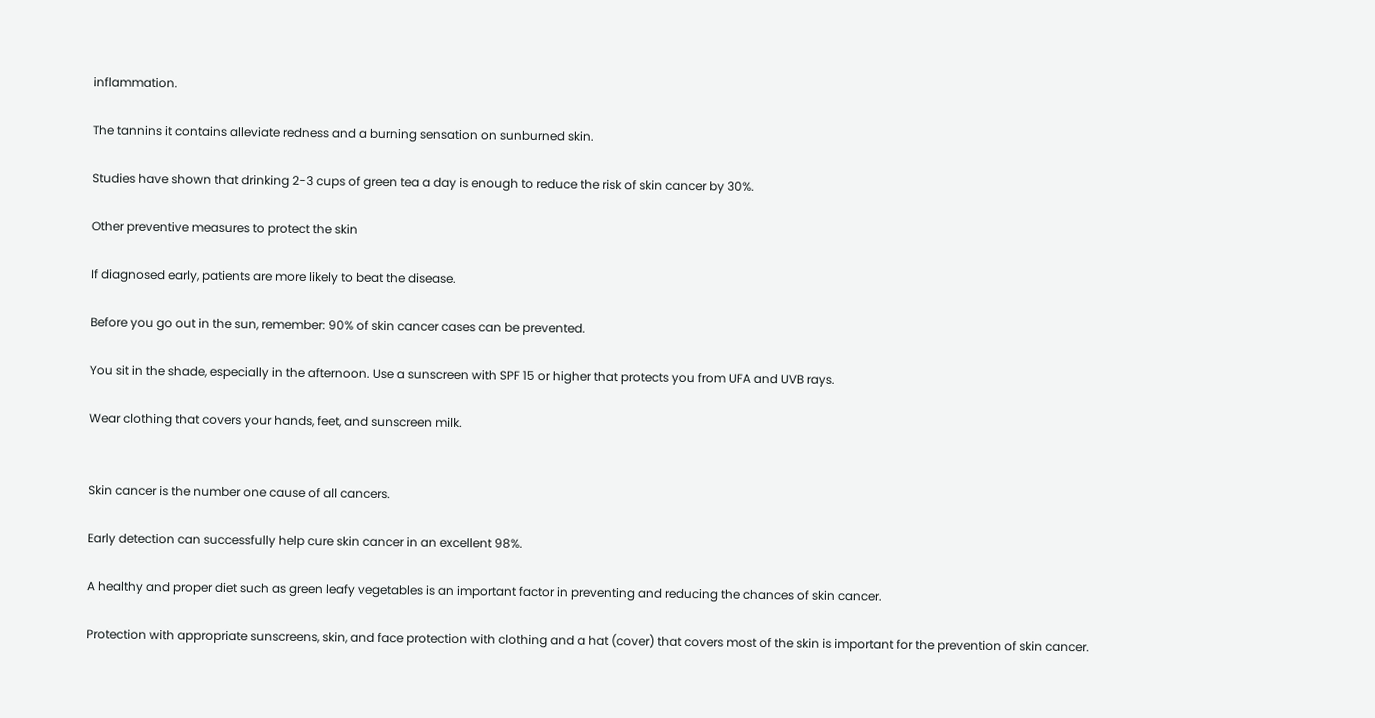inflammation.

The tannins it contains alleviate redness and a burning sensation on sunburned skin.

Studies have shown that drinking 2-3 cups of green tea a day is enough to reduce the risk of skin cancer by 30%.

Other preventive measures to protect the skin

If diagnosed early, patients are more likely to beat the disease.

Before you go out in the sun, remember: 90% of skin cancer cases can be prevented.

You sit in the shade, especially in the afternoon. Use a sunscreen with SPF 15 or higher that protects you from UFA and UVB rays.

Wear clothing that covers your hands, feet, and sunscreen milk.


Skin cancer is the number one cause of all cancers.

Early detection can successfully help cure skin cancer in an excellent 98%.

A healthy and proper diet such as green leafy vegetables is an important factor in preventing and reducing the chances of skin cancer.

Protection with appropriate sunscreens, skin, and face protection with clothing and a hat (cover) that covers most of the skin is important for the prevention of skin cancer.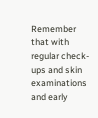Remember that with regular check-ups and skin examinations and early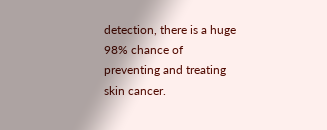detection, there is a huge 98% chance of preventing and treating skin cancer.